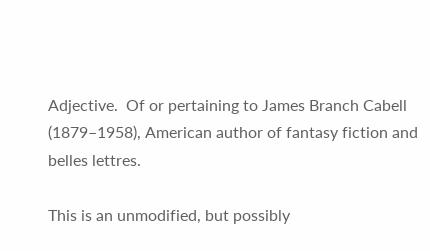Adjective.  Of or pertaining to James Branch Cabell (1879–1958), American author of fantasy fiction and belles lettres.

This is an unmodified, but possibly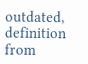outdated, definition from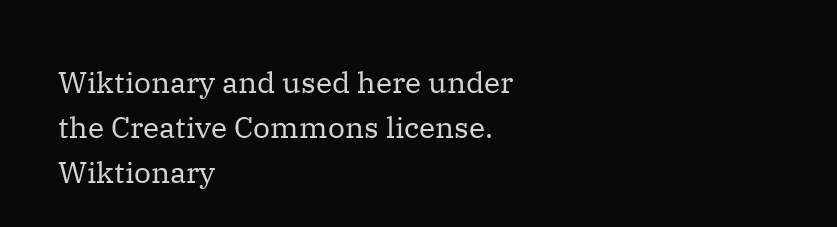Wiktionary and used here under the Creative Commons license. Wiktionary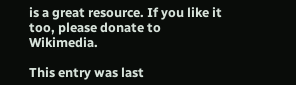is a great resource. If you like it too, please donate to Wikimedia.

This entry was last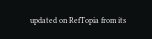updated on RefTopia from its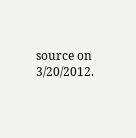source on 3/20/2012.